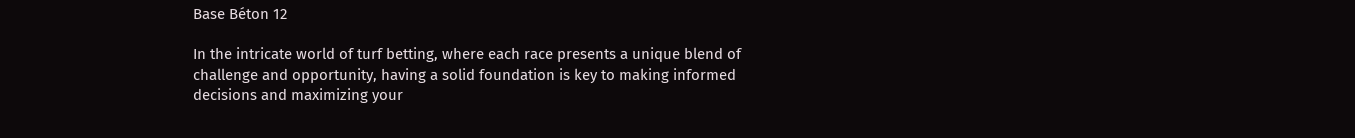Base Béton 12

In the intricate world of turf betting, where each race presents a unique blend of challenge and opportunity, having a solid foundation is key to making informed decisions and maximizing your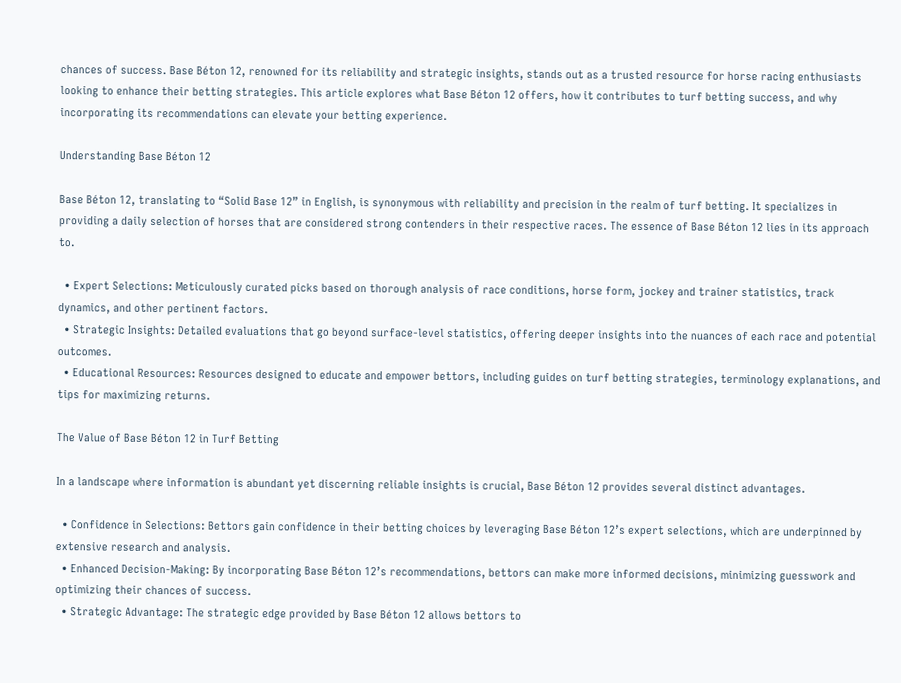chances of success. Base Béton 12, renowned for its reliability and strategic insights, stands out as a trusted resource for horse racing enthusiasts looking to enhance their betting strategies. This article explores what Base Béton 12 offers, how it contributes to turf betting success, and why incorporating its recommendations can elevate your betting experience.

Understanding Base Béton 12

Base Béton 12, translating to “Solid Base 12” in English, is synonymous with reliability and precision in the realm of turf betting. It specializes in providing a daily selection of horses that are considered strong contenders in their respective races. The essence of Base Béton 12 lies in its approach to.

  • Expert Selections: Meticulously curated picks based on thorough analysis of race conditions, horse form, jockey and trainer statistics, track dynamics, and other pertinent factors.
  • Strategic Insights: Detailed evaluations that go beyond surface-level statistics, offering deeper insights into the nuances of each race and potential outcomes.
  • Educational Resources: Resources designed to educate and empower bettors, including guides on turf betting strategies, terminology explanations, and tips for maximizing returns.

The Value of Base Béton 12 in Turf Betting

In a landscape where information is abundant yet discerning reliable insights is crucial, Base Béton 12 provides several distinct advantages.

  • Confidence in Selections: Bettors gain confidence in their betting choices by leveraging Base Béton 12’s expert selections, which are underpinned by extensive research and analysis.
  • Enhanced Decision-Making: By incorporating Base Béton 12’s recommendations, bettors can make more informed decisions, minimizing guesswork and optimizing their chances of success.
  • Strategic Advantage: The strategic edge provided by Base Béton 12 allows bettors to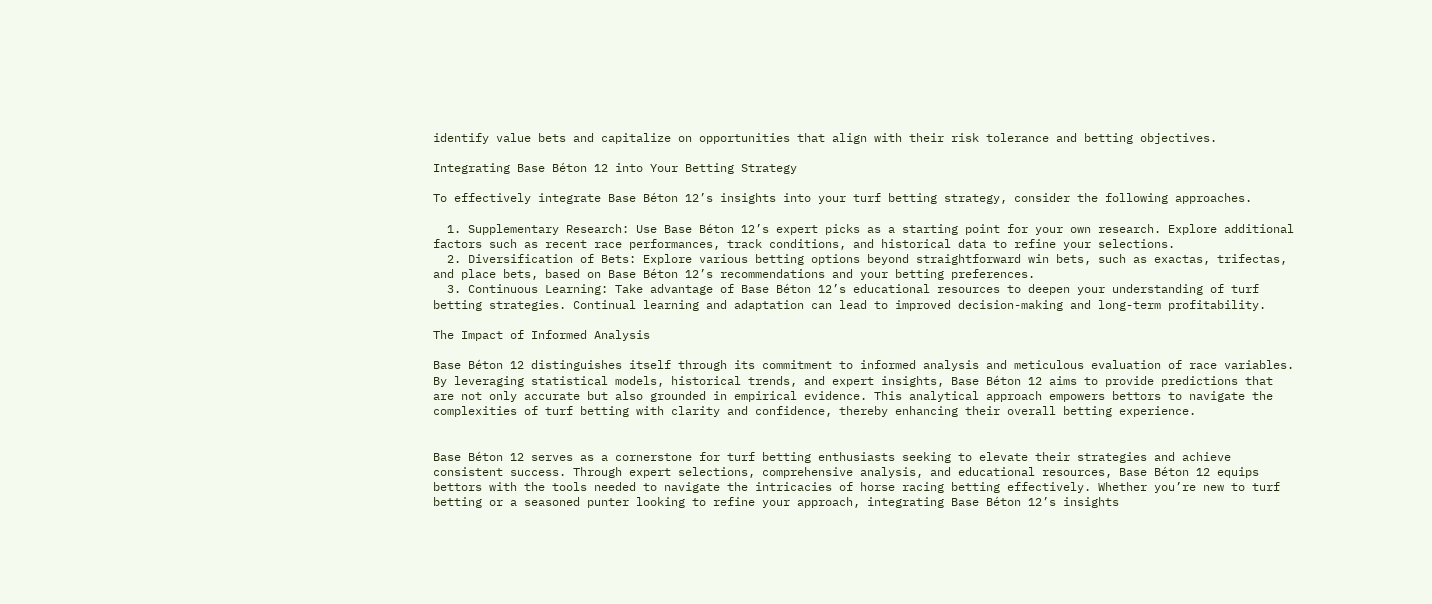identify value bets and capitalize on opportunities that align with their risk tolerance and betting objectives.

Integrating Base Béton 12 into Your Betting Strategy

To effectively integrate Base Béton 12’s insights into your turf betting strategy, consider the following approaches.

  1. Supplementary Research: Use Base Béton 12’s expert picks as a starting point for your own research. Explore additional factors such as recent race performances, track conditions, and historical data to refine your selections.
  2. Diversification of Bets: Explore various betting options beyond straightforward win bets, such as exactas, trifectas, and place bets, based on Base Béton 12’s recommendations and your betting preferences.
  3. Continuous Learning: Take advantage of Base Béton 12’s educational resources to deepen your understanding of turf betting strategies. Continual learning and adaptation can lead to improved decision-making and long-term profitability.

The Impact of Informed Analysis

Base Béton 12 distinguishes itself through its commitment to informed analysis and meticulous evaluation of race variables. By leveraging statistical models, historical trends, and expert insights, Base Béton 12 aims to provide predictions that are not only accurate but also grounded in empirical evidence. This analytical approach empowers bettors to navigate the complexities of turf betting with clarity and confidence, thereby enhancing their overall betting experience.


Base Béton 12 serves as a cornerstone for turf betting enthusiasts seeking to elevate their strategies and achieve consistent success. Through expert selections, comprehensive analysis, and educational resources, Base Béton 12 equips bettors with the tools needed to navigate the intricacies of horse racing betting effectively. Whether you’re new to turf betting or a seasoned punter looking to refine your approach, integrating Base Béton 12’s insights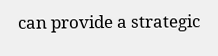can provide a strategic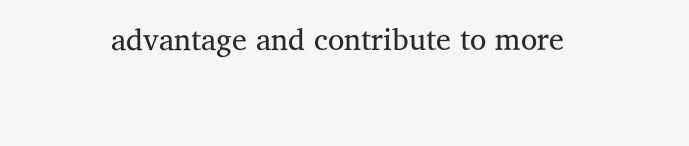advantage and contribute to more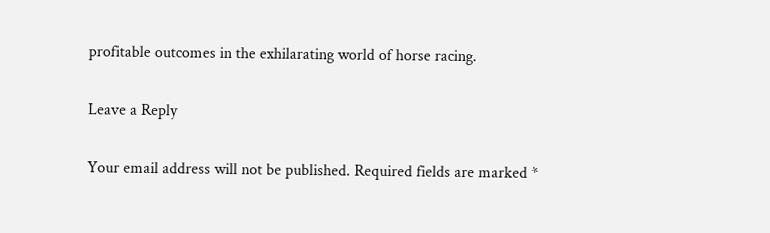profitable outcomes in the exhilarating world of horse racing.

Leave a Reply

Your email address will not be published. Required fields are marked *